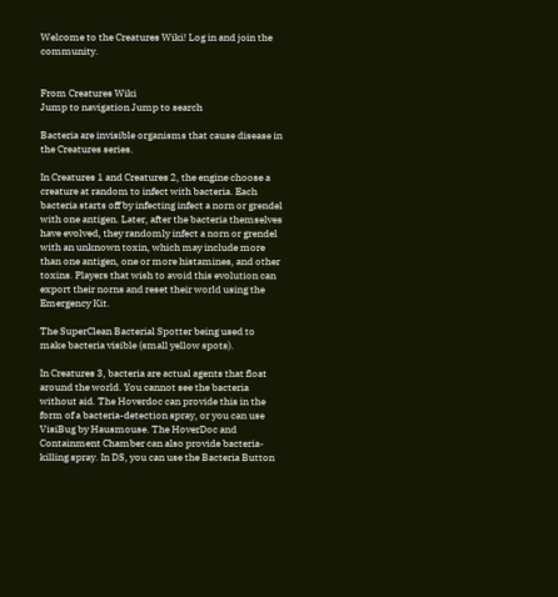Welcome to the Creatures Wiki! Log in and join the community.


From Creatures Wiki
Jump to navigation Jump to search

Bacteria are invisible organisms that cause disease in the Creatures series.

In Creatures 1 and Creatures 2, the engine choose a creature at random to infect with bacteria. Each bacteria starts off by infecting infect a norn or grendel with one antigen. Later, after the bacteria themselves have evolved, they randomly infect a norn or grendel with an unknown toxin, which may include more than one antigen, one or more histamines, and other toxins. Players that wish to avoid this evolution can export their norns and reset their world using the Emergency Kit.

The SuperClean Bacterial Spotter being used to make bacteria visible (small yellow spots).

In Creatures 3, bacteria are actual agents that float around the world. You cannot see the bacteria without aid. The Hoverdoc can provide this in the form of a bacteria-detection spray, or you can use VisiBug by Hausmouse. The HoverDoc and Containment Chamber can also provide bacteria-killing spray. In DS, you can use the Bacteria Button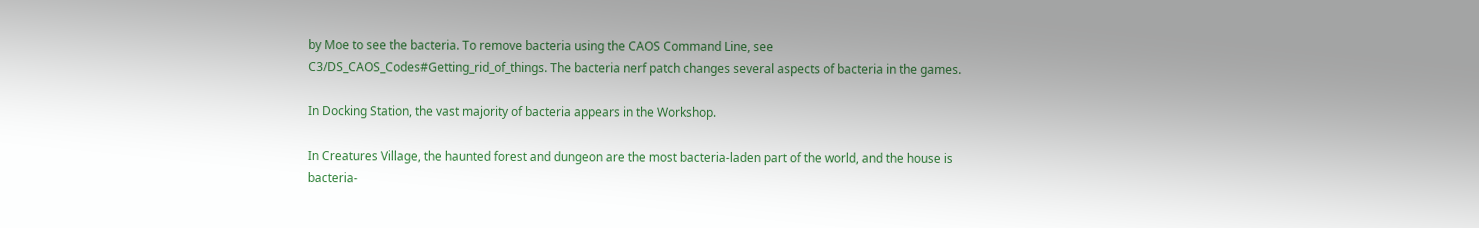by Moe to see the bacteria. To remove bacteria using the CAOS Command Line, see C3/DS_CAOS_Codes#Getting_rid_of_things. The bacteria nerf patch changes several aspects of bacteria in the games.

In Docking Station, the vast majority of bacteria appears in the Workshop.

In Creatures Village, the haunted forest and dungeon are the most bacteria-laden part of the world, and the house is bacteria-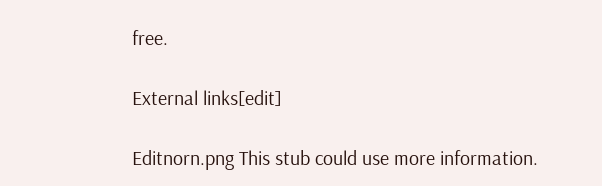free.

External links[edit]

Editnorn.png This stub could use more information.